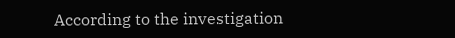According to the investigation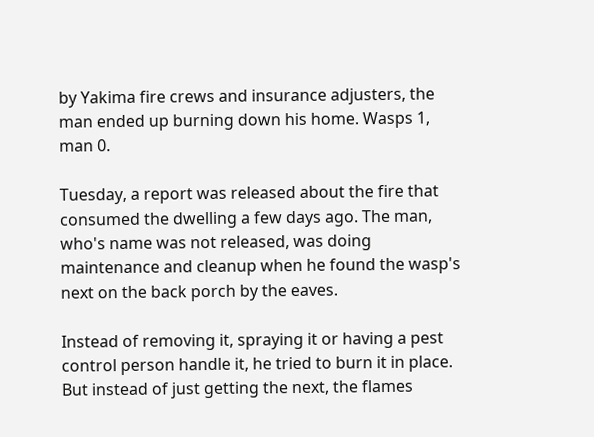by Yakima fire crews and insurance adjusters, the man ended up burning down his home. Wasps 1, man 0.

Tuesday, a report was released about the fire that consumed the dwelling a few days ago. The man, who's name was not released, was doing maintenance and cleanup when he found the wasp's next on the back porch by the eaves.

Instead of removing it, spraying it or having a pest control person handle it, he tried to burn it in place. But instead of just getting the next, the flames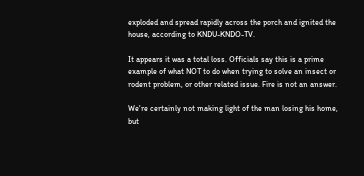exploded and spread rapidly across the porch and ignited the house, according to KNDU-KNDO-TV.

It appears it was a total loss. Officials say this is a prime example of what NOT to do when trying to solve an insect or rodent problem, or other related issue. Fire is not an answer.

We're certainly not making light of the man losing his home, but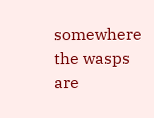somewhere the wasps are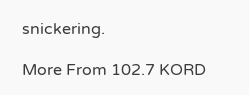snickering.

More From 102.7 KORD